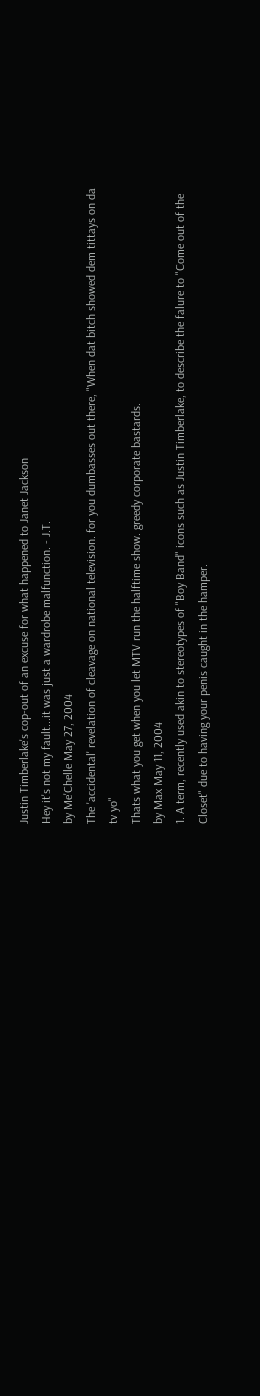Justin Timberlake's cop-out of an excuse for what happened to Janet Jackson
Hey it's not my fault...it was just a wardrobe malfunction. - J.T.
by Me'Chelle May 27, 2004
The 'accidental' revelation of cleavage on national television. for you dumbasses out there, "When dat bitch showed dem tittays on da tv yo"
Thats what you get when you let MTV run the halftime show. greedy corporate bastards.
by Max May 11, 2004
1. A term, recently used akin to stereotypes of "Boy Band" icons such as Justin Timberlake, to describe the falure to "Come out of the Closet" due to having your penis caught in the hamper.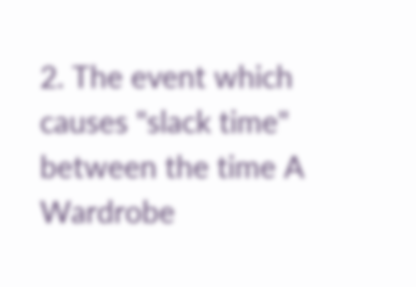2. The event which causes "slack time" between the time A Wardrobe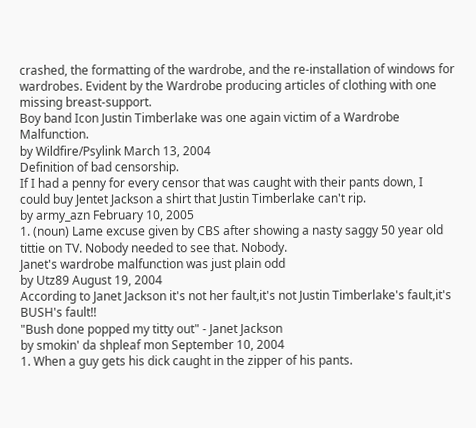crashed, the formatting of the wardrobe, and the re-installation of windows for wardrobes. Evident by the Wardrobe producing articles of clothing with one missing breast-support.
Boy band Icon Justin Timberlake was one again victim of a Wardrobe Malfunction.
by Wildfire/Psylink March 13, 2004
Definition of bad censorship.
If I had a penny for every censor that was caught with their pants down, I could buy Jentet Jackson a shirt that Justin Timberlake can't rip.
by army_azn February 10, 2005
1. (noun) Lame excuse given by CBS after showing a nasty saggy 50 year old tittie on TV. Nobody needed to see that. Nobody.
Janet's wardrobe malfunction was just plain odd
by Utz89 August 19, 2004
According to Janet Jackson it's not her fault,it's not Justin Timberlake's fault,it's BUSH's fault!!
"Bush done popped my titty out" - Janet Jackson
by smokin' da shpleaf mon September 10, 2004
1. When a guy gets his dick caught in the zipper of his pants.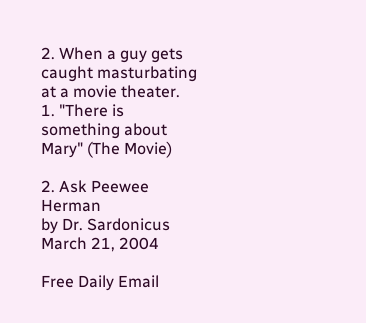2. When a guy gets caught masturbating at a movie theater.
1. "There is something about Mary" (The Movie)

2. Ask Peewee Herman
by Dr. Sardonicus March 21, 2004

Free Daily Email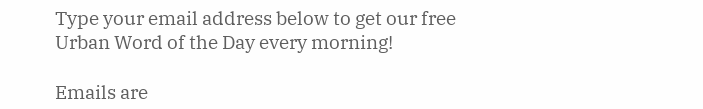Type your email address below to get our free Urban Word of the Day every morning!

Emails are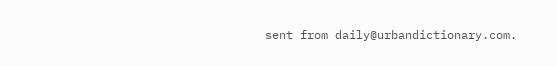sent from daily@urbandictionary.com.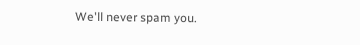We'll never spam you.